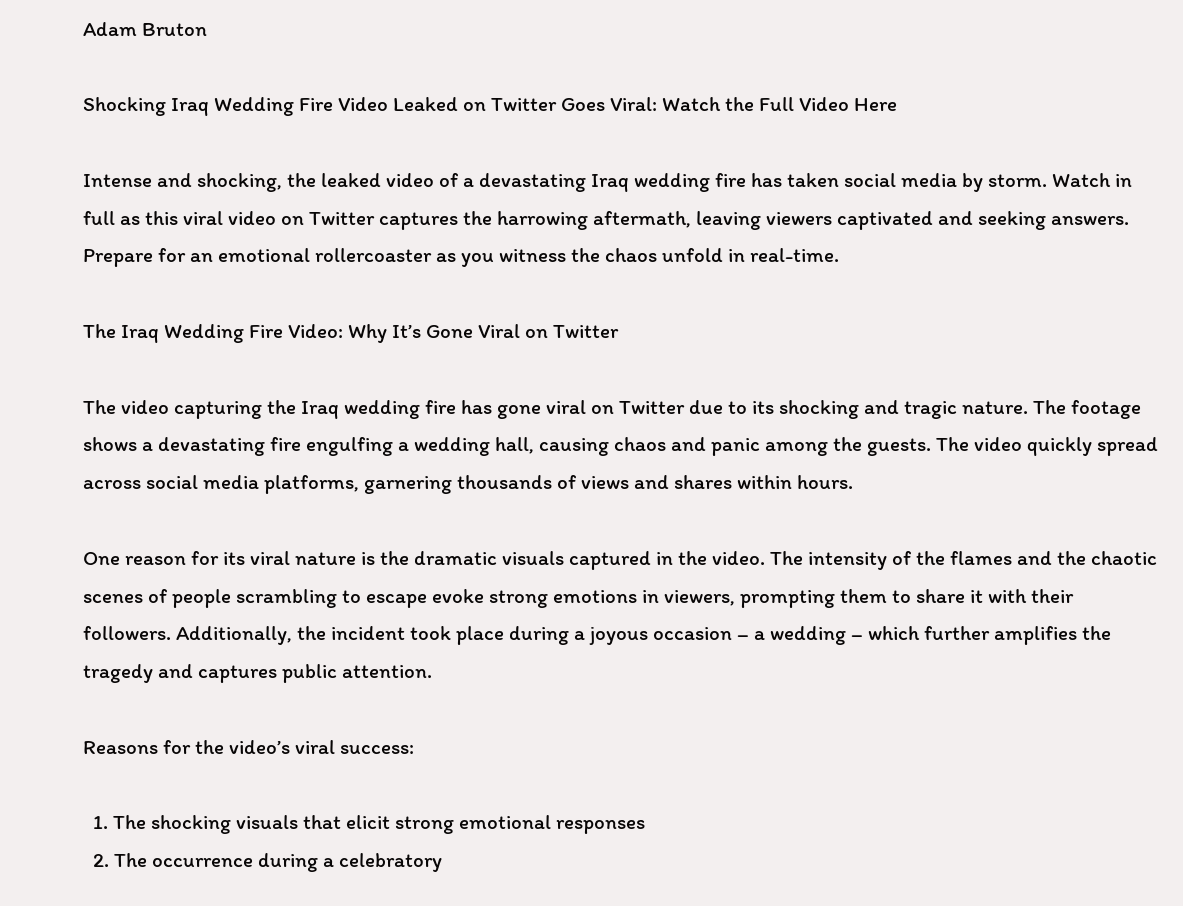Adam Bruton

Shocking Iraq Wedding Fire Video Leaked on Twitter Goes Viral: Watch the Full Video Here

Intense and shocking, the leaked video of a devastating Iraq wedding fire has taken social media by storm. Watch in full as this viral video on Twitter captures the harrowing aftermath, leaving viewers captivated and seeking answers. Prepare for an emotional rollercoaster as you witness the chaos unfold in real-time.

The Iraq Wedding Fire Video: Why It’s Gone Viral on Twitter

The video capturing the Iraq wedding fire has gone viral on Twitter due to its shocking and tragic nature. The footage shows a devastating fire engulfing a wedding hall, causing chaos and panic among the guests. The video quickly spread across social media platforms, garnering thousands of views and shares within hours.

One reason for its viral nature is the dramatic visuals captured in the video. The intensity of the flames and the chaotic scenes of people scrambling to escape evoke strong emotions in viewers, prompting them to share it with their followers. Additionally, the incident took place during a joyous occasion – a wedding – which further amplifies the tragedy and captures public attention.

Reasons for the video’s viral success:

  1. The shocking visuals that elicit strong emotional responses
  2. The occurrence during a celebratory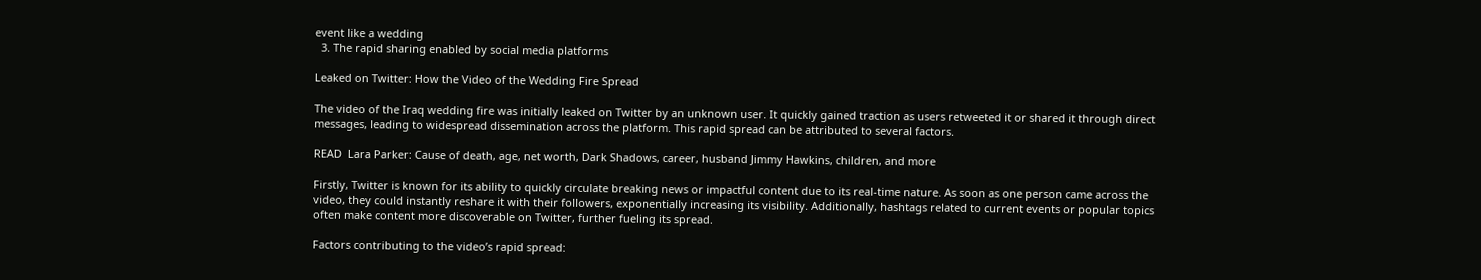event like a wedding
  3. The rapid sharing enabled by social media platforms

Leaked on Twitter: How the Video of the Wedding Fire Spread

The video of the Iraq wedding fire was initially leaked on Twitter by an unknown user. It quickly gained traction as users retweeted it or shared it through direct messages, leading to widespread dissemination across the platform. This rapid spread can be attributed to several factors.

READ  Lara Parker: Cause of death, age, net worth, Dark Shadows, career, husband Jimmy Hawkins, children, and more

Firstly, Twitter is known for its ability to quickly circulate breaking news or impactful content due to its real-time nature. As soon as one person came across the video, they could instantly reshare it with their followers, exponentially increasing its visibility. Additionally, hashtags related to current events or popular topics often make content more discoverable on Twitter, further fueling its spread.

Factors contributing to the video’s rapid spread: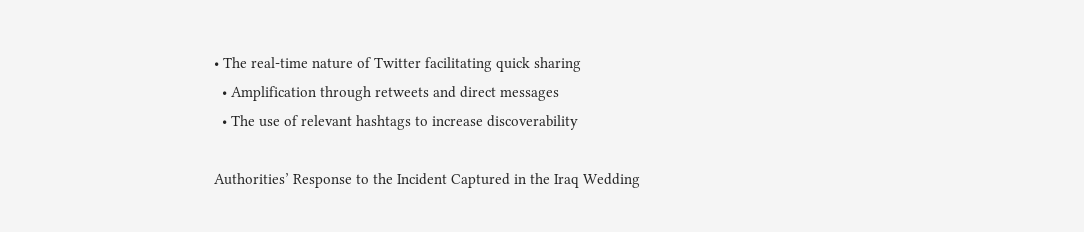• The real-time nature of Twitter facilitating quick sharing
  • Amplification through retweets and direct messages
  • The use of relevant hashtags to increase discoverability

Authorities’ Response to the Incident Captured in the Iraq Wedding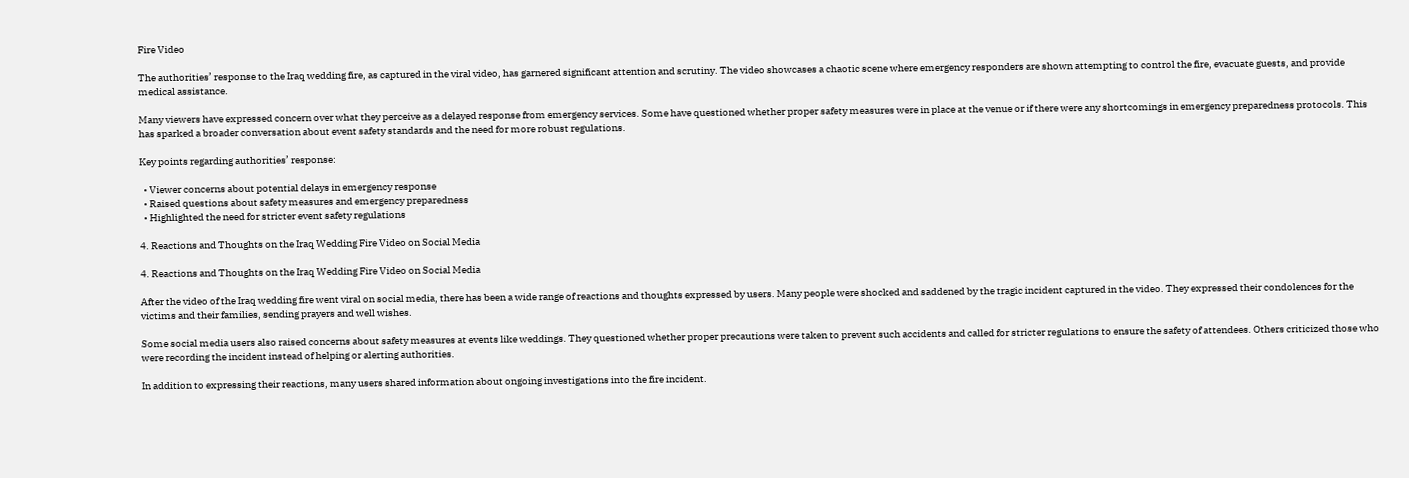Fire Video

The authorities’ response to the Iraq wedding fire, as captured in the viral video, has garnered significant attention and scrutiny. The video showcases a chaotic scene where emergency responders are shown attempting to control the fire, evacuate guests, and provide medical assistance.

Many viewers have expressed concern over what they perceive as a delayed response from emergency services. Some have questioned whether proper safety measures were in place at the venue or if there were any shortcomings in emergency preparedness protocols. This has sparked a broader conversation about event safety standards and the need for more robust regulations.

Key points regarding authorities’ response:

  • Viewer concerns about potential delays in emergency response
  • Raised questions about safety measures and emergency preparedness
  • Highlighted the need for stricter event safety regulations

4. Reactions and Thoughts on the Iraq Wedding Fire Video on Social Media

4. Reactions and Thoughts on the Iraq Wedding Fire Video on Social Media

After the video of the Iraq wedding fire went viral on social media, there has been a wide range of reactions and thoughts expressed by users. Many people were shocked and saddened by the tragic incident captured in the video. They expressed their condolences for the victims and their families, sending prayers and well wishes.

Some social media users also raised concerns about safety measures at events like weddings. They questioned whether proper precautions were taken to prevent such accidents and called for stricter regulations to ensure the safety of attendees. Others criticized those who were recording the incident instead of helping or alerting authorities.

In addition to expressing their reactions, many users shared information about ongoing investigations into the fire incident.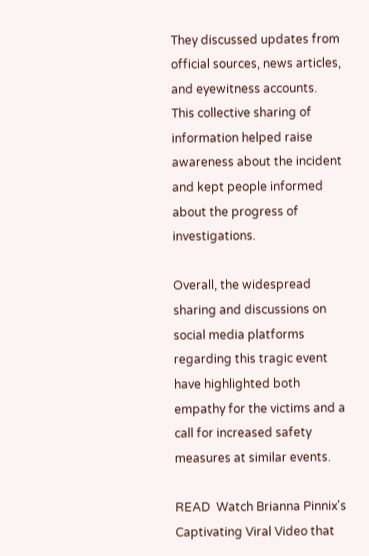They discussed updates from official sources, news articles, and eyewitness accounts. This collective sharing of information helped raise awareness about the incident and kept people informed about the progress of investigations.

Overall, the widespread sharing and discussions on social media platforms regarding this tragic event have highlighted both empathy for the victims and a call for increased safety measures at similar events.

READ  Watch Brianna Pinnix's Captivating Viral Video that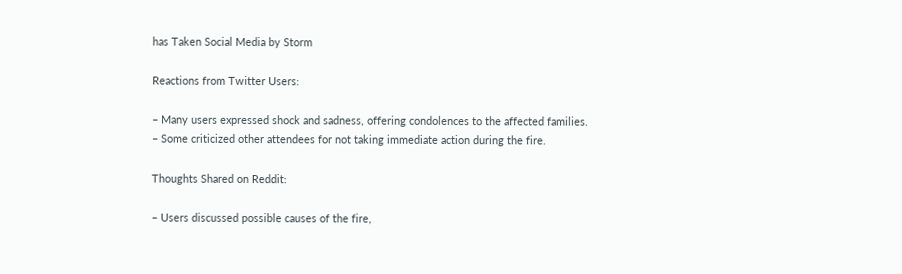has Taken Social Media by Storm

Reactions from Twitter Users:

– Many users expressed shock and sadness, offering condolences to the affected families.
– Some criticized other attendees for not taking immediate action during the fire.

Thoughts Shared on Reddit:

– Users discussed possible causes of the fire,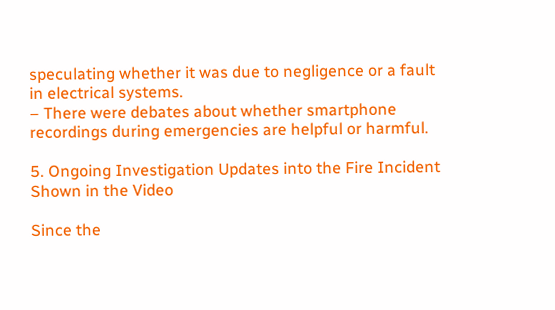speculating whether it was due to negligence or a fault in electrical systems.
– There were debates about whether smartphone recordings during emergencies are helpful or harmful.

5. Ongoing Investigation Updates into the Fire Incident Shown in the Video

Since the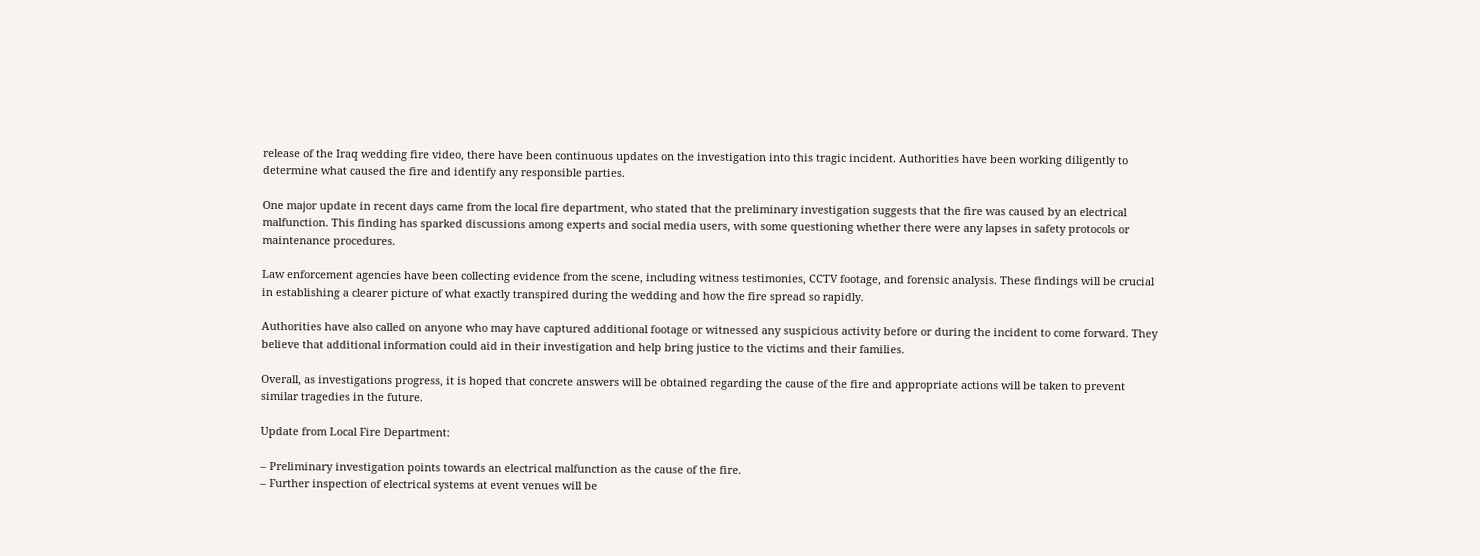release of the Iraq wedding fire video, there have been continuous updates on the investigation into this tragic incident. Authorities have been working diligently to determine what caused the fire and identify any responsible parties.

One major update in recent days came from the local fire department, who stated that the preliminary investigation suggests that the fire was caused by an electrical malfunction. This finding has sparked discussions among experts and social media users, with some questioning whether there were any lapses in safety protocols or maintenance procedures.

Law enforcement agencies have been collecting evidence from the scene, including witness testimonies, CCTV footage, and forensic analysis. These findings will be crucial in establishing a clearer picture of what exactly transpired during the wedding and how the fire spread so rapidly.

Authorities have also called on anyone who may have captured additional footage or witnessed any suspicious activity before or during the incident to come forward. They believe that additional information could aid in their investigation and help bring justice to the victims and their families.

Overall, as investigations progress, it is hoped that concrete answers will be obtained regarding the cause of the fire and appropriate actions will be taken to prevent similar tragedies in the future.

Update from Local Fire Department:

– Preliminary investigation points towards an electrical malfunction as the cause of the fire.
– Further inspection of electrical systems at event venues will be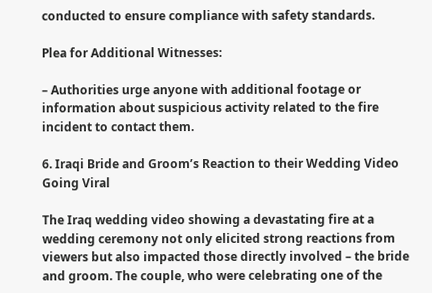conducted to ensure compliance with safety standards.

Plea for Additional Witnesses:

– Authorities urge anyone with additional footage or information about suspicious activity related to the fire incident to contact them.

6. Iraqi Bride and Groom’s Reaction to their Wedding Video Going Viral

The Iraq wedding video showing a devastating fire at a wedding ceremony not only elicited strong reactions from viewers but also impacted those directly involved – the bride and groom. The couple, who were celebrating one of the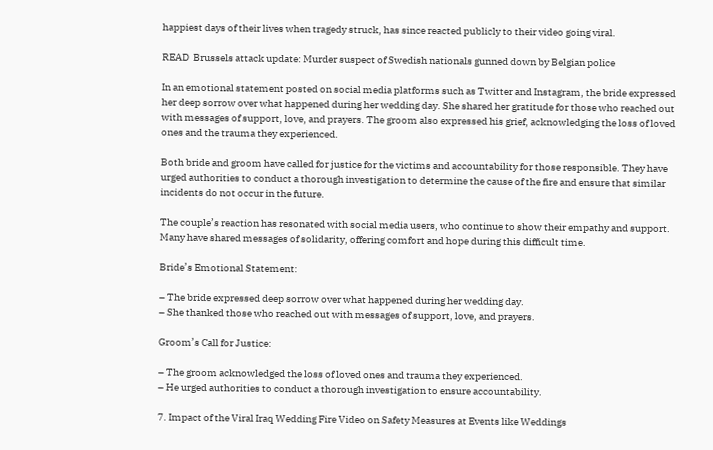happiest days of their lives when tragedy struck, has since reacted publicly to their video going viral.

READ  Brussels attack update: Murder suspect of Swedish nationals gunned down by Belgian police

In an emotional statement posted on social media platforms such as Twitter and Instagram, the bride expressed her deep sorrow over what happened during her wedding day. She shared her gratitude for those who reached out with messages of support, love, and prayers. The groom also expressed his grief, acknowledging the loss of loved ones and the trauma they experienced.

Both bride and groom have called for justice for the victims and accountability for those responsible. They have urged authorities to conduct a thorough investigation to determine the cause of the fire and ensure that similar incidents do not occur in the future.

The couple’s reaction has resonated with social media users, who continue to show their empathy and support. Many have shared messages of solidarity, offering comfort and hope during this difficult time.

Bride’s Emotional Statement:

– The bride expressed deep sorrow over what happened during her wedding day.
– She thanked those who reached out with messages of support, love, and prayers.

Groom’s Call for Justice:

– The groom acknowledged the loss of loved ones and trauma they experienced.
– He urged authorities to conduct a thorough investigation to ensure accountability.

7. Impact of the Viral Iraq Wedding Fire Video on Safety Measures at Events like Weddings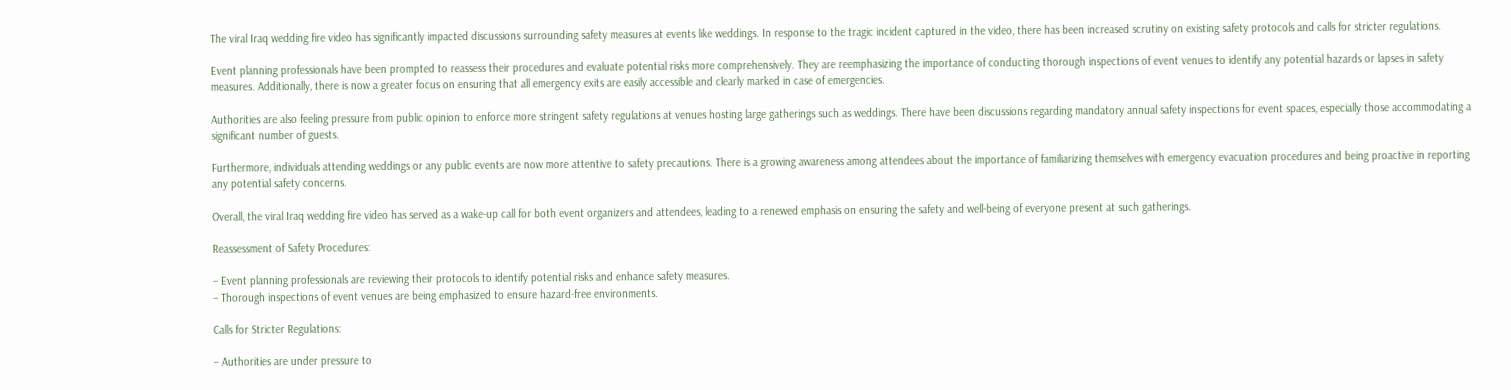The viral Iraq wedding fire video has significantly impacted discussions surrounding safety measures at events like weddings. In response to the tragic incident captured in the video, there has been increased scrutiny on existing safety protocols and calls for stricter regulations.

Event planning professionals have been prompted to reassess their procedures and evaluate potential risks more comprehensively. They are reemphasizing the importance of conducting thorough inspections of event venues to identify any potential hazards or lapses in safety measures. Additionally, there is now a greater focus on ensuring that all emergency exits are easily accessible and clearly marked in case of emergencies.

Authorities are also feeling pressure from public opinion to enforce more stringent safety regulations at venues hosting large gatherings such as weddings. There have been discussions regarding mandatory annual safety inspections for event spaces, especially those accommodating a significant number of guests.

Furthermore, individuals attending weddings or any public events are now more attentive to safety precautions. There is a growing awareness among attendees about the importance of familiarizing themselves with emergency evacuation procedures and being proactive in reporting any potential safety concerns.

Overall, the viral Iraq wedding fire video has served as a wake-up call for both event organizers and attendees, leading to a renewed emphasis on ensuring the safety and well-being of everyone present at such gatherings.

Reassessment of Safety Procedures:

– Event planning professionals are reviewing their protocols to identify potential risks and enhance safety measures.
– Thorough inspections of event venues are being emphasized to ensure hazard-free environments.

Calls for Stricter Regulations:

– Authorities are under pressure to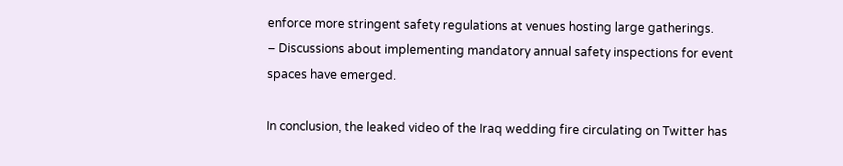enforce more stringent safety regulations at venues hosting large gatherings.
– Discussions about implementing mandatory annual safety inspections for event spaces have emerged.

In conclusion, the leaked video of the Iraq wedding fire circulating on Twitter has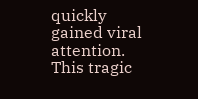quickly gained viral attention. This tragic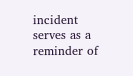incident serves as a reminder of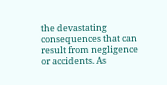the devastating consequences that can result from negligence or accidents. As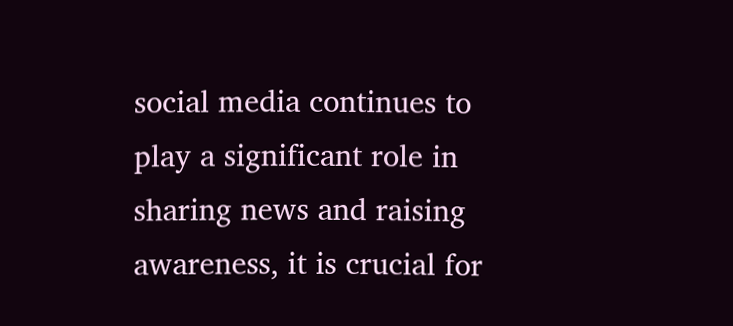social media continues to play a significant role in sharing news and raising awareness, it is crucial for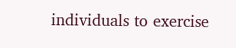individuals to exercise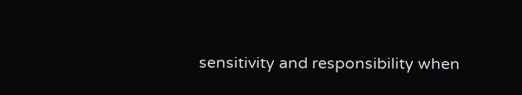sensitivity and responsibility when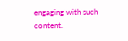engaging with such content.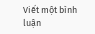Viết một bình luận